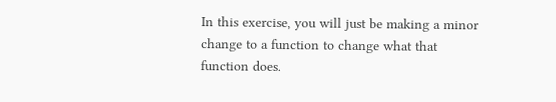In this exercise, you will just be making a minor change to a function to change what that function does.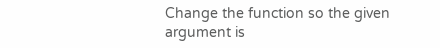Change the function so the given argument is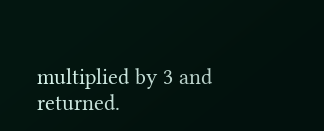multiplied by 3 and returned.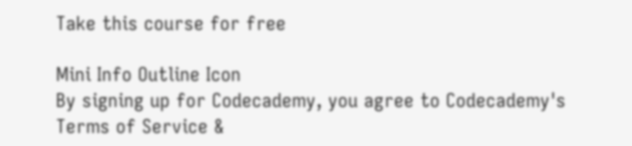Take this course for free

Mini Info Outline Icon
By signing up for Codecademy, you agree to Codecademy's Terms of Service &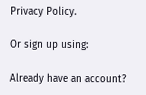Privacy Policy.

Or sign up using:

Already have an account?